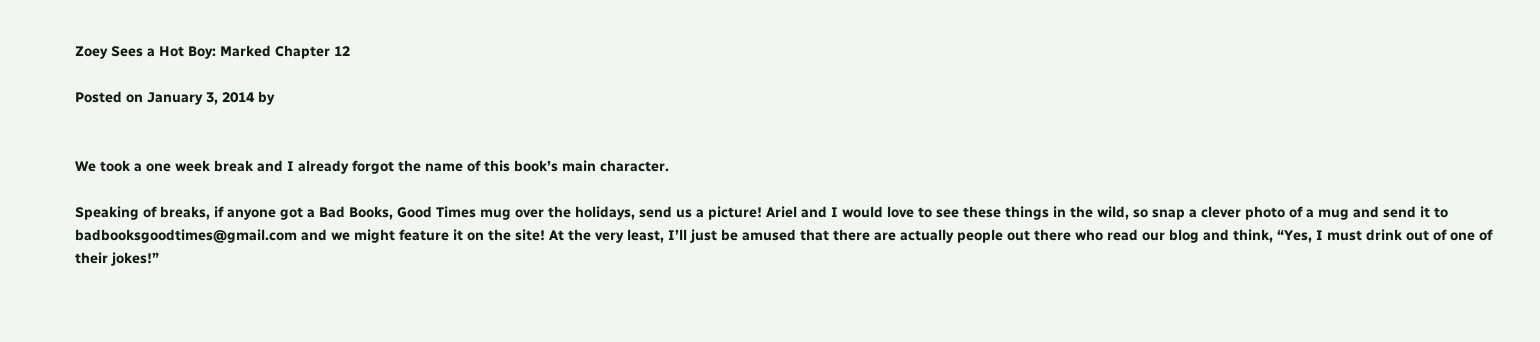Zoey Sees a Hot Boy: Marked Chapter 12

Posted on January 3, 2014 by


We took a one week break and I already forgot the name of this book’s main character.

Speaking of breaks, if anyone got a Bad Books, Good Times mug over the holidays, send us a picture! Ariel and I would love to see these things in the wild, so snap a clever photo of a mug and send it to badbooksgoodtimes@gmail.com and we might feature it on the site! At the very least, I’ll just be amused that there are actually people out there who read our blog and think, “Yes, I must drink out of one of their jokes!”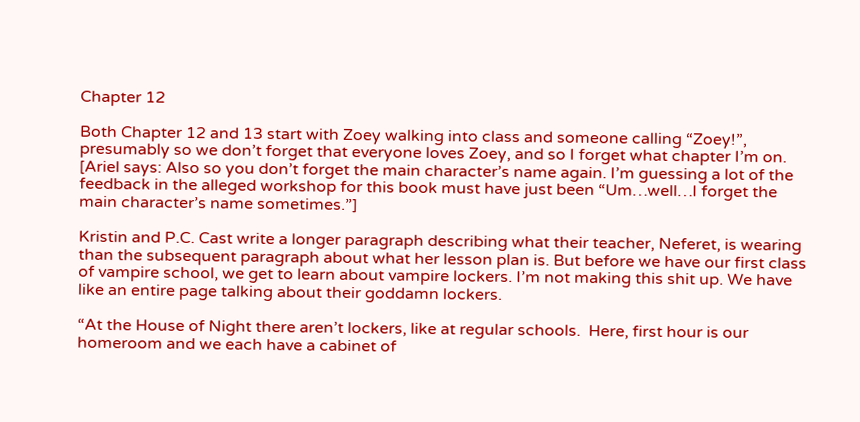Chapter 12

Both Chapter 12 and 13 start with Zoey walking into class and someone calling “Zoey!”, presumably so we don’t forget that everyone loves Zoey, and so I forget what chapter I’m on. [Ariel says: Also so you don’t forget the main character’s name again. I’m guessing a lot of the feedback in the alleged workshop for this book must have just been “Um…well…I forget the main character’s name sometimes.”]

Kristin and P.C. Cast write a longer paragraph describing what their teacher, Neferet, is wearing than the subsequent paragraph about what her lesson plan is. But before we have our first class of vampire school, we get to learn about vampire lockers. I’m not making this shit up. We have like an entire page talking about their goddamn lockers.

“At the House of Night there aren’t lockers, like at regular schools.  Here, first hour is our homeroom and we each have a cabinet of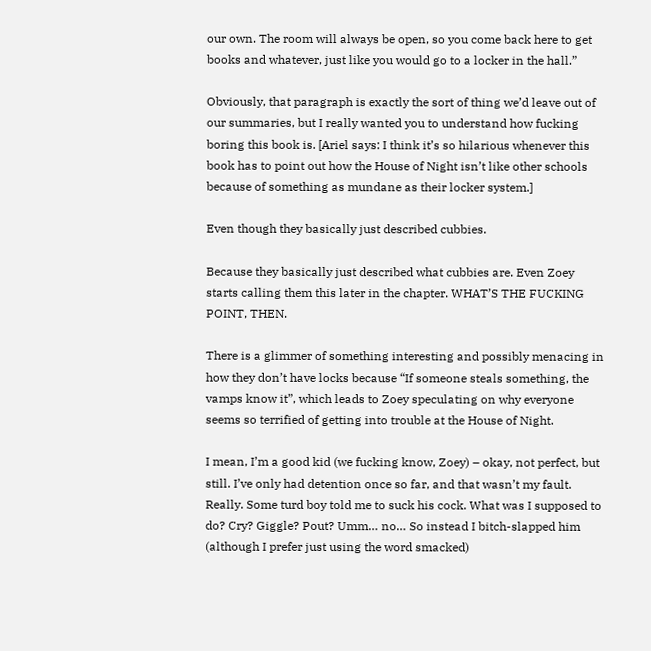our own. The room will always be open, so you come back here to get books and whatever, just like you would go to a locker in the hall.”

Obviously, that paragraph is exactly the sort of thing we’d leave out of our summaries, but I really wanted you to understand how fucking boring this book is. [Ariel says: I think it’s so hilarious whenever this book has to point out how the House of Night isn’t like other schools because of something as mundane as their locker system.]

Even though they basically just described cubbies.

Because they basically just described what cubbies are. Even Zoey starts calling them this later in the chapter. WHAT’S THE FUCKING POINT, THEN.

There is a glimmer of something interesting and possibly menacing in how they don’t have locks because “If someone steals something, the vamps know it”, which leads to Zoey speculating on why everyone seems so terrified of getting into trouble at the House of Night.

I mean, I’m a good kid (we fucking know, Zoey) – okay, not perfect, but still. I’ve only had detention once so far, and that wasn’t my fault. Really. Some turd boy told me to suck his cock. What was I supposed to do? Cry? Giggle? Pout? Umm… no… So instead I bitch-slapped him (although I prefer just using the word smacked)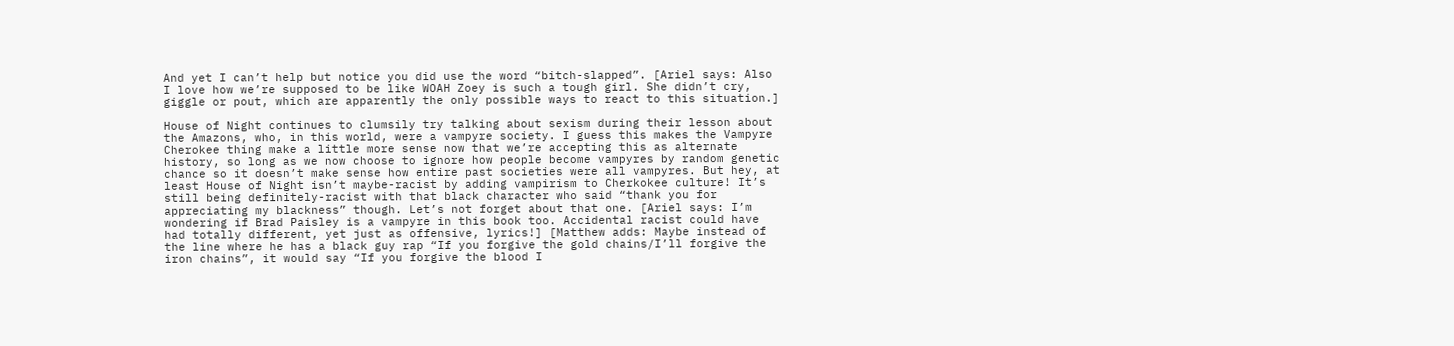And yet I can’t help but notice you did use the word “bitch-slapped”. [Ariel says: Also I love how we’re supposed to be like WOAH Zoey is such a tough girl. She didn’t cry, giggle or pout, which are apparently the only possible ways to react to this situation.]

House of Night continues to clumsily try talking about sexism during their lesson about the Amazons, who, in this world, were a vampyre society. I guess this makes the Vampyre Cherokee thing make a little more sense now that we’re accepting this as alternate history, so long as we now choose to ignore how people become vampyres by random genetic chance so it doesn’t make sense how entire past societies were all vampyres. But hey, at least House of Night isn’t maybe-racist by adding vampirism to Cherkokee culture! It’s still being definitely-racist with that black character who said “thank you for appreciating my blackness” though. Let’s not forget about that one. [Ariel says: I’m wondering if Brad Paisley is a vampyre in this book too. Accidental racist could have had totally different, yet just as offensive, lyrics!] [Matthew adds: Maybe instead of the line where he has a black guy rap “If you forgive the gold chains/I’ll forgive the iron chains”, it would say “If you forgive the blood I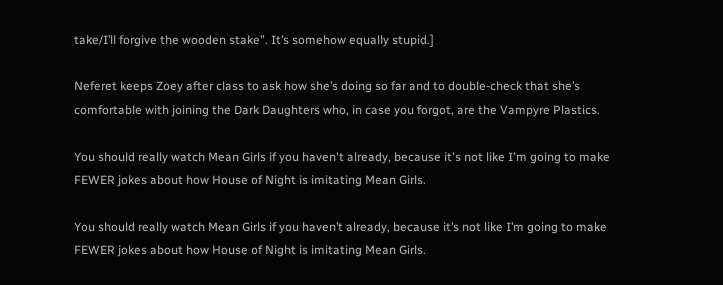take/I’ll forgive the wooden stake”. It’s somehow equally stupid.]

Neferet keeps Zoey after class to ask how she’s doing so far and to double-check that she’s comfortable with joining the Dark Daughters who, in case you forgot, are the Vampyre Plastics.

You should really watch Mean Girls if you haven't already, because it's not like I'm going to make FEWER jokes about how House of Night is imitating Mean Girls.

You should really watch Mean Girls if you haven’t already, because it’s not like I’m going to make FEWER jokes about how House of Night is imitating Mean Girls.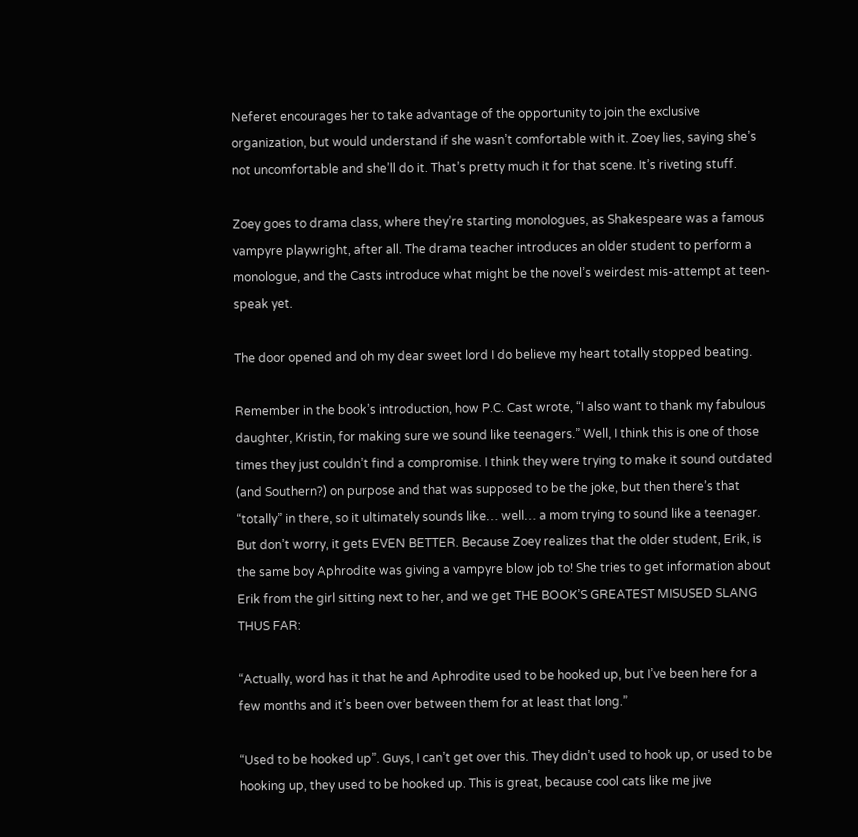Neferet encourages her to take advantage of the opportunity to join the exclusive organization, but would understand if she wasn’t comfortable with it. Zoey lies, saying she’s not uncomfortable and she’ll do it. That’s pretty much it for that scene. It’s riveting stuff.

Zoey goes to drama class, where they’re starting monologues, as Shakespeare was a famous vampyre playwright, after all. The drama teacher introduces an older student to perform a monologue, and the Casts introduce what might be the novel’s weirdest mis-attempt at teen-speak yet.

The door opened and oh my dear sweet lord I do believe my heart totally stopped beating.

Remember in the book’s introduction, how P.C. Cast wrote, “I also want to thank my fabulous daughter, Kristin, for making sure we sound like teenagers.” Well, I think this is one of those times they just couldn’t find a compromise. I think they were trying to make it sound outdated (and Southern?) on purpose and that was supposed to be the joke, but then there’s that “totally” in there, so it ultimately sounds like… well… a mom trying to sound like a teenager. But don’t worry, it gets EVEN BETTER. Because Zoey realizes that the older student, Erik, is the same boy Aphrodite was giving a vampyre blow job to! She tries to get information about Erik from the girl sitting next to her, and we get THE BOOK’S GREATEST MISUSED SLANG THUS FAR:

“Actually, word has it that he and Aphrodite used to be hooked up, but I’ve been here for a few months and it’s been over between them for at least that long.”

“Used to be hooked up”. Guys, I can’t get over this. They didn’t used to hook up, or used to be hooking up, they used to be hooked up. This is great, because cool cats like me jive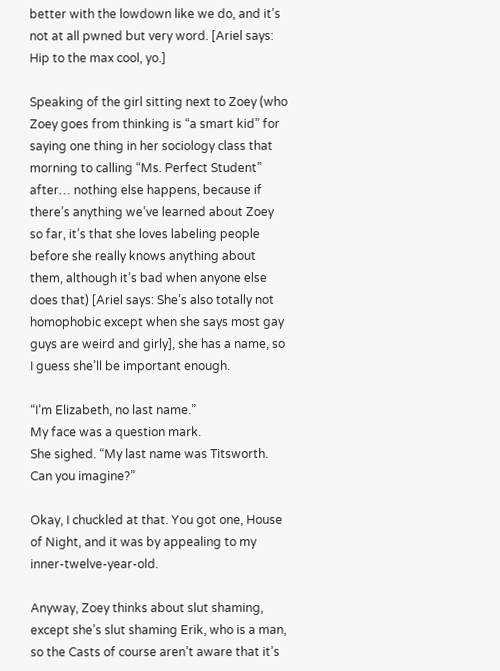better with the lowdown like we do, and it’s not at all pwned but very word. [Ariel says: Hip to the max cool, yo.]

Speaking of the girl sitting next to Zoey (who Zoey goes from thinking is “a smart kid” for saying one thing in her sociology class that morning to calling “Ms. Perfect Student” after… nothing else happens, because if there’s anything we’ve learned about Zoey so far, it’s that she loves labeling people before she really knows anything about them, although it’s bad when anyone else does that) [Ariel says: She’s also totally not homophobic except when she says most gay guys are weird and girly], she has a name, so I guess she’ll be important enough.

“I’m Elizabeth, no last name.”
My face was a question mark.
She sighed. “My last name was Titsworth. Can you imagine?”

Okay, I chuckled at that. You got one, House of Night, and it was by appealing to my inner-twelve-year-old.

Anyway, Zoey thinks about slut shaming, except she’s slut shaming Erik, who is a man, so the Casts of course aren’t aware that it’s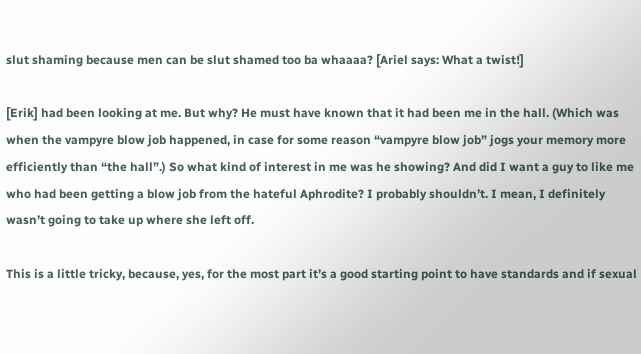slut shaming because men can be slut shamed too ba whaaaa? [Ariel says: What a twist!]

[Erik] had been looking at me. But why? He must have known that it had been me in the hall. (Which was when the vampyre blow job happened, in case for some reason “vampyre blow job” jogs your memory more efficiently than “the hall”.) So what kind of interest in me was he showing? And did I want a guy to like me who had been getting a blow job from the hateful Aphrodite? I probably shouldn’t. I mean, I definitely wasn’t going to take up where she left off.

This is a little tricky, because, yes, for the most part it’s a good starting point to have standards and if sexual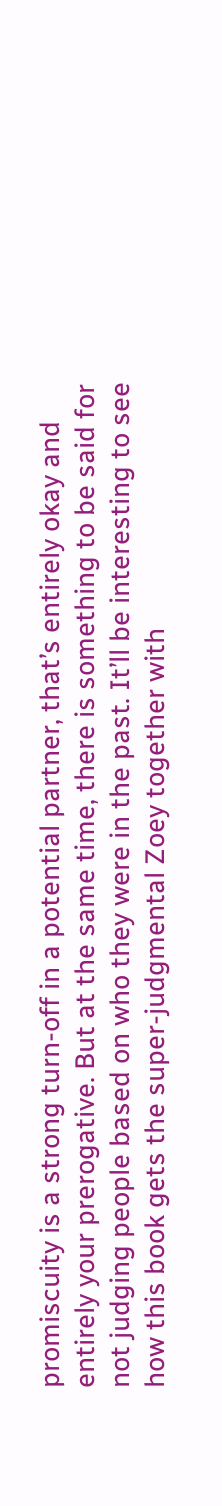promiscuity is a strong turn-off in a potential partner, that’s entirely okay and entirely your prerogative. But at the same time, there is something to be said for not judging people based on who they were in the past. It’ll be interesting to see how this book gets the super-judgmental Zoey together with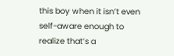this boy when it isn’t even self-aware enough to realize that’s a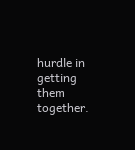hurdle in getting them together.